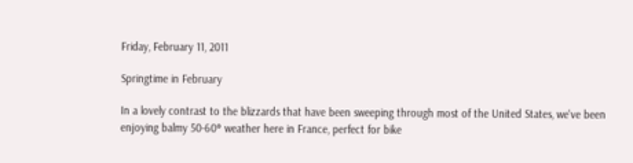Friday, February 11, 2011

Springtime in February

In a lovely contrast to the blizzards that have been sweeping through most of the United States, we've been enjoying balmy 50-60° weather here in France, perfect for bike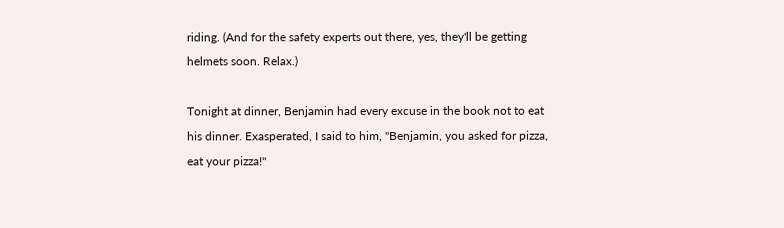riding. (And for the safety experts out there, yes, they'll be getting helmets soon. Relax.)

Tonight at dinner, Benjamin had every excuse in the book not to eat his dinner. Exasperated, I said to him, "Benjamin, you asked for pizza, eat your pizza!"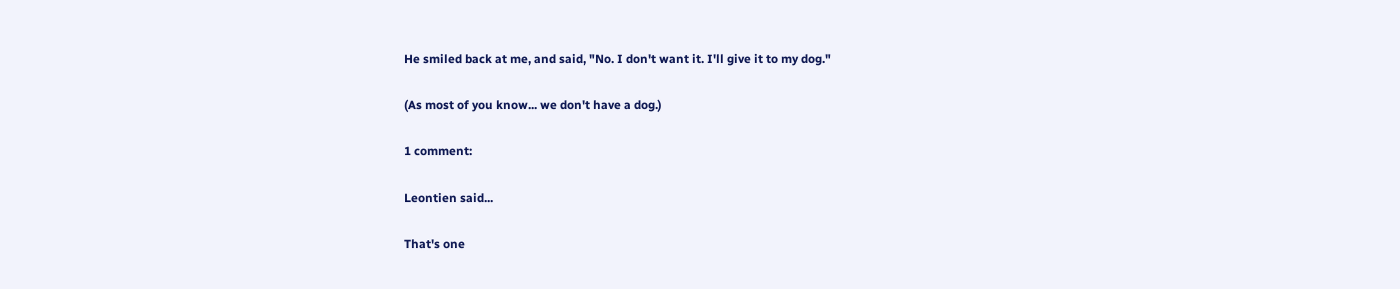He smiled back at me, and said, "No. I don't want it. I'll give it to my dog."

(As most of you know... we don't have a dog.)

1 comment:

Leontien said...

That's one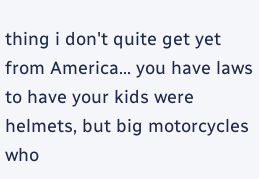thing i don't quite get yet from America... you have laws to have your kids were helmets, but big motorcycles who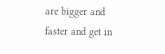are bigger and faster and get in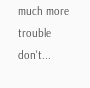much more trouble don't...